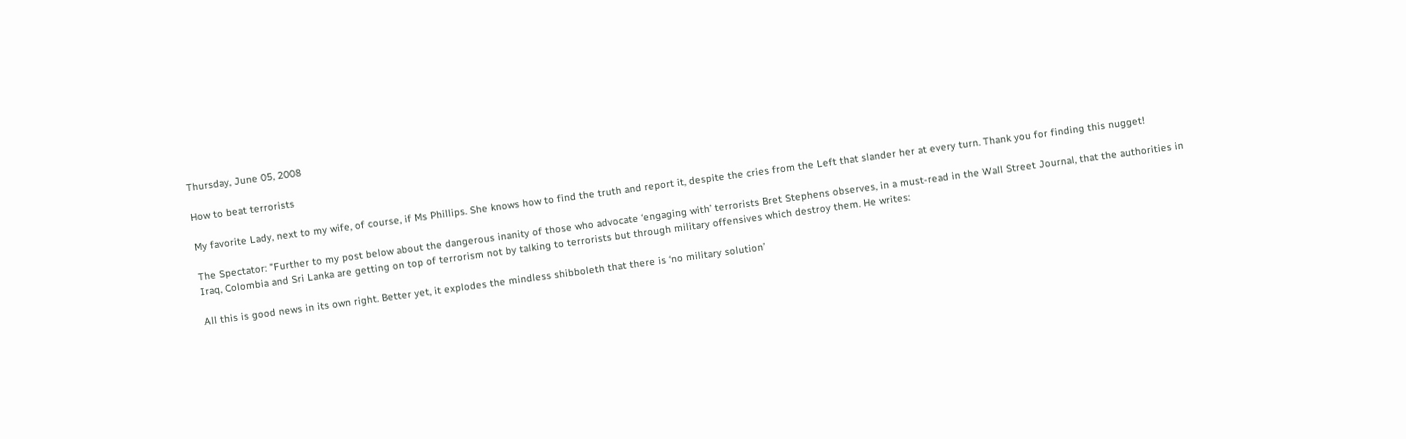Thursday, June 05, 2008

How to beat terrorists

My favorite Lady, next to my wife, of course, if Ms Phillips. She knows how to find the truth and report it, despite the cries from the Left that slander her at every turn. Thank you for finding this nugget!

The Spectator: "Further to my post below about the dangerous inanity of those who advocate ‘engaging with’ terrorists Bret Stephens observes, in a must-read in the Wall Street Journal, that the authorities in Iraq, Colombia and Sri Lanka are getting on top of terrorism not by talking to terrorists but through military offensives which destroy them. He writes:

All this is good news in its own right. Better yet, it explodes the mindless shibboleth that there is ‘no military solution’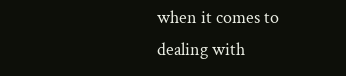when it comes to dealing with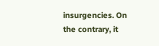insurgencies. On the contrary, it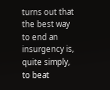turns out that the best way to end an insurgency is, quite simply, to beat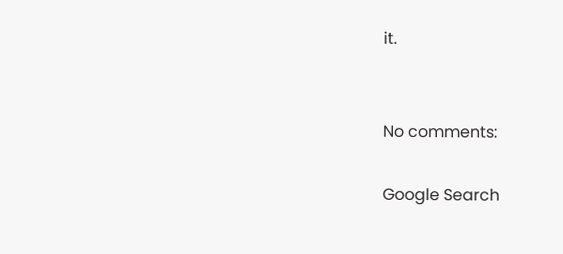it.


No comments:

Google Search